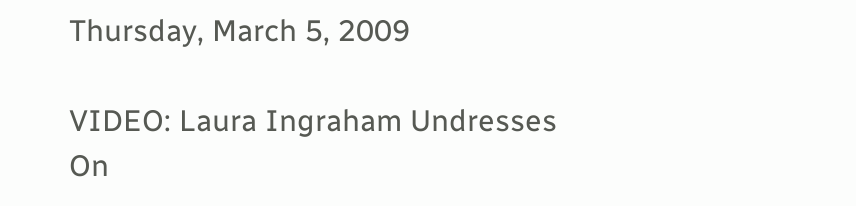Thursday, March 5, 2009

VIDEO: Laura Ingraham Undresses On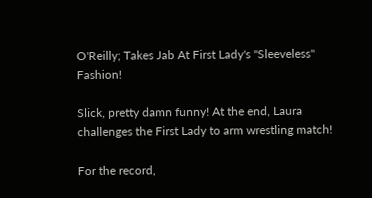O'Reilly; Takes Jab At First Lady's "Sleeveless" Fashion!

Slick, pretty damn funny! At the end, Laura challenges the First Lady to arm wrestling match!

For the record,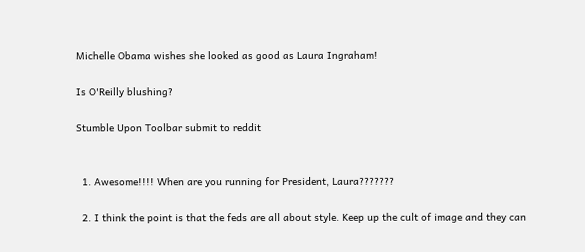Michelle Obama wishes she looked as good as Laura Ingraham!

Is O'Reilly blushing?

Stumble Upon Toolbar submit to reddit


  1. Awesome!!!! When are you running for President, Laura???????

  2. I think the point is that the feds are all about style. Keep up the cult of image and they can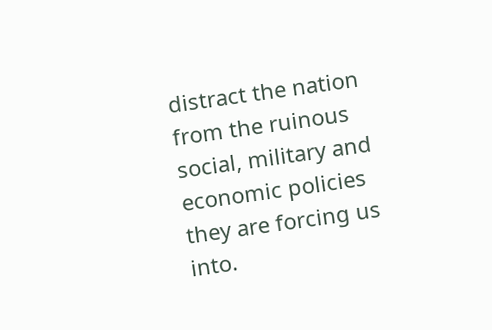distract the nation from the ruinous social, military and economic policies they are forcing us into.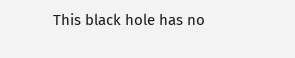This black hole has no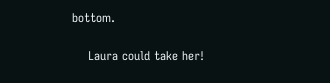bottom.

    Laura could take her!